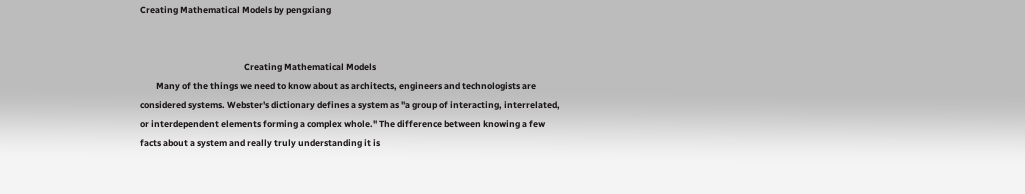Creating Mathematical Models by pengxiang


                                                    Creating Mathematical Models
        Many of the things we need to know about as architects, engineers and technologists are
considered systems. Webster's dictionary defines a system as "a group of interacting, interrelated,
or interdependent elements forming a complex whole." The difference between knowing a few
facts about a system and really truly understanding it is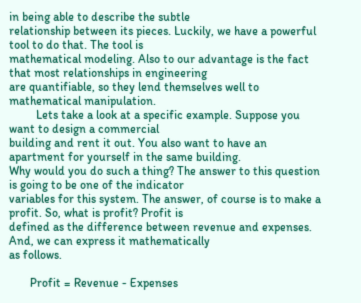in being able to describe the subtle
relationship between its pieces. Luckily, we have a powerful tool to do that. The tool is
mathematical modeling. Also to our advantage is the fact that most relationships in engineering
are quantifiable, so they lend themselves well to mathematical manipulation.
         Lets take a look at a specific example. Suppose you want to design a commercial
building and rent it out. You also want to have an apartment for yourself in the same building.
Why would you do such a thing? The answer to this question is going to be one of the indicator
variables for this system. The answer, of course is to make a profit. So, what is profit? Profit is
defined as the difference between revenue and expenses. And, we can express it mathematically
as follows.

       Profit = Revenue - Expenses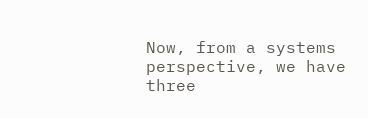Now, from a systems perspective, we have three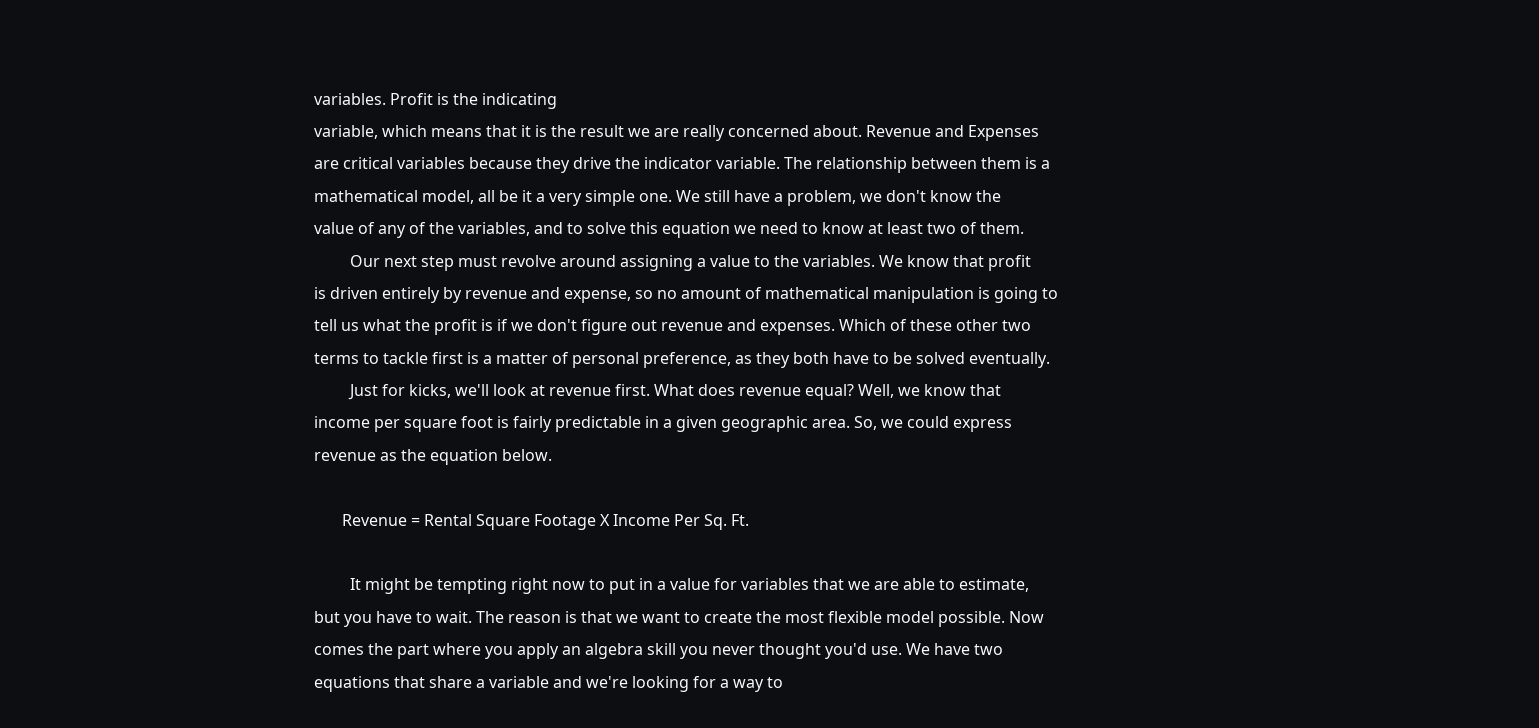variables. Profit is the indicating
variable, which means that it is the result we are really concerned about. Revenue and Expenses
are critical variables because they drive the indicator variable. The relationship between them is a
mathematical model, all be it a very simple one. We still have a problem, we don't know the
value of any of the variables, and to solve this equation we need to know at least two of them.
         Our next step must revolve around assigning a value to the variables. We know that profit
is driven entirely by revenue and expense, so no amount of mathematical manipulation is going to
tell us what the profit is if we don't figure out revenue and expenses. Which of these other two
terms to tackle first is a matter of personal preference, as they both have to be solved eventually.
         Just for kicks, we'll look at revenue first. What does revenue equal? Well, we know that
income per square foot is fairly predictable in a given geographic area. So, we could express
revenue as the equation below.

       Revenue = Rental Square Footage X Income Per Sq. Ft.

         It might be tempting right now to put in a value for variables that we are able to estimate,
but you have to wait. The reason is that we want to create the most flexible model possible. Now
comes the part where you apply an algebra skill you never thought you'd use. We have two
equations that share a variable and we're looking for a way to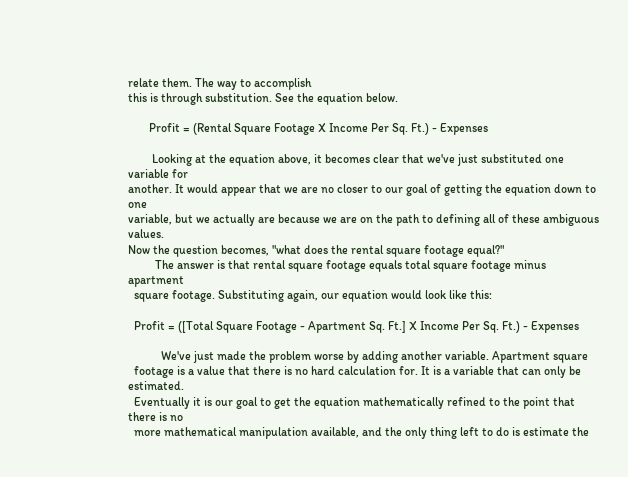relate them. The way to accomplish
this is through substitution. See the equation below.

       Profit = (Rental Square Footage X Income Per Sq. Ft.) - Expenses

        Looking at the equation above, it becomes clear that we've just substituted one variable for
another. It would appear that we are no closer to our goal of getting the equation down to one
variable, but we actually are because we are on the path to defining all of these ambiguous values.
Now the question becomes, "what does the rental square footage equal?"
         The answer is that rental square footage equals total square footage minus apartment
  square footage. Substituting again, our equation would look like this:

  Profit = ([Total Square Footage - Apartment Sq. Ft.] X Income Per Sq. Ft.) - Expenses

           We've just made the problem worse by adding another variable. Apartment square
  footage is a value that there is no hard calculation for. It is a variable that can only be estimated.
  Eventually it is our goal to get the equation mathematically refined to the point that there is no
  more mathematical manipulation available, and the only thing left to do is estimate the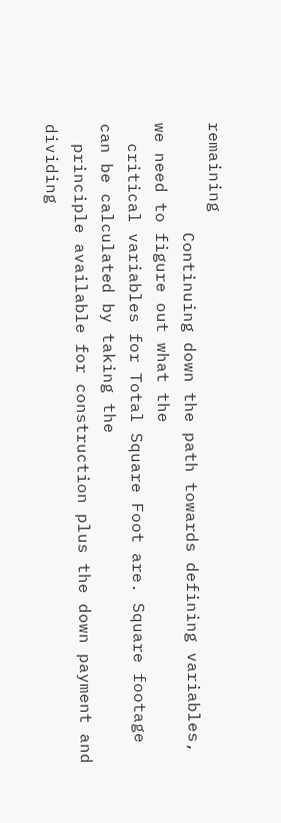remaining
           Continuing down the path towards defining variables, we need to figure out what the
  critical variables for Total Square Foot are. Square footage can be calculated by taking the
  principle available for construction plus the down payment and dividing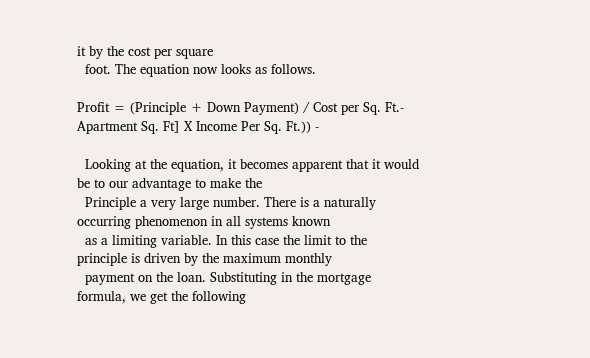it by the cost per square
  foot. The equation now looks as follows.

Profit = (Principle + Down Payment) / Cost per Sq. Ft.- Apartment Sq. Ft] X Income Per Sq. Ft.)) -

  Looking at the equation, it becomes apparent that it would be to our advantage to make the
  Principle a very large number. There is a naturally occurring phenomenon in all systems known
  as a limiting variable. In this case the limit to the principle is driven by the maximum monthly
  payment on the loan. Substituting in the mortgage formula, we get the following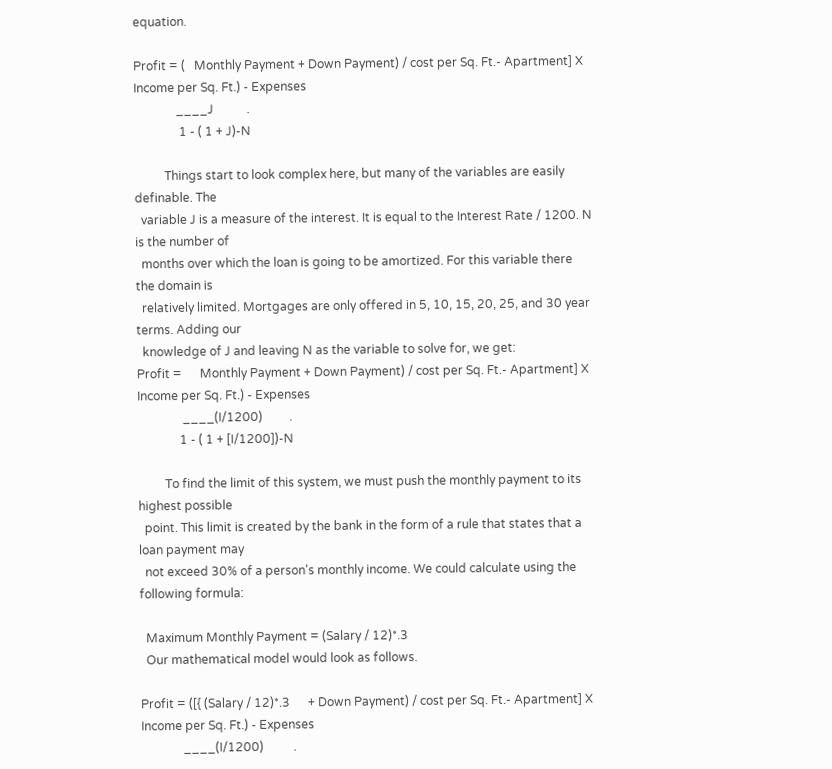equation.

Profit = (   Monthly Payment + Down Payment) / cost per Sq. Ft.- Apartment] X Income per Sq. Ft.) - Expenses
              ____J           .
               1 - ( 1 + J)-N

          Things start to look complex here, but many of the variables are easily definable. The
  variable J is a measure of the interest. It is equal to the Interest Rate / 1200. N is the number of
  months over which the loan is going to be amortized. For this variable there the domain is
  relatively limited. Mortgages are only offered in 5, 10, 15, 20, 25, and 30 year terms. Adding our
  knowledge of J and leaving N as the variable to solve for, we get:
Profit =      Monthly Payment + Down Payment) / cost per Sq. Ft.- Apartment] X Income per Sq. Ft.) - Expenses
               ____(I/1200)         .
              1 - ( 1 + [I/1200])-N

         To find the limit of this system, we must push the monthly payment to its highest possible
  point. This limit is created by the bank in the form of a rule that states that a loan payment may
  not exceed 30% of a person's monthly income. We could calculate using the following formula:

  Maximum Monthly Payment = (Salary / 12)*.3
  Our mathematical model would look as follows.

Profit = ([{ (Salary / 12)*.3      + Down Payment) / cost per Sq. Ft.- Apartment] X Income per Sq. Ft.) - Expenses
              ____(I/1200)          .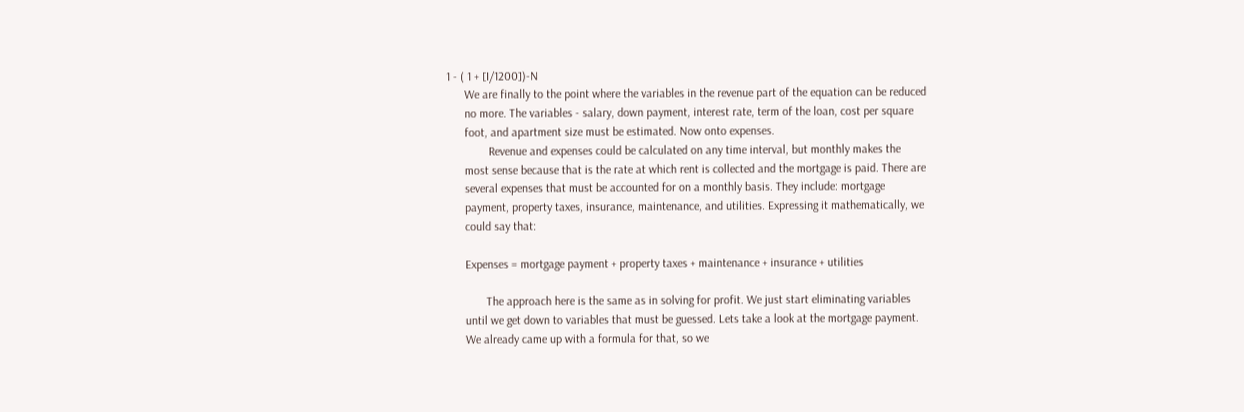1 - ( 1 + [I/1200])-N
      We are finally to the point where the variables in the revenue part of the equation can be reduced
      no more. The variables - salary, down payment, interest rate, term of the loan, cost per square
      foot, and apartment size must be estimated. Now onto expenses.
              Revenue and expenses could be calculated on any time interval, but monthly makes the
      most sense because that is the rate at which rent is collected and the mortgage is paid. There are
      several expenses that must be accounted for on a monthly basis. They include: mortgage
      payment, property taxes, insurance, maintenance, and utilities. Expressing it mathematically, we
      could say that:

      Expenses = mortgage payment + property taxes + maintenance + insurance + utilities

             The approach here is the same as in solving for profit. We just start eliminating variables
      until we get down to variables that must be guessed. Lets take a look at the mortgage payment.
      We already came up with a formula for that, so we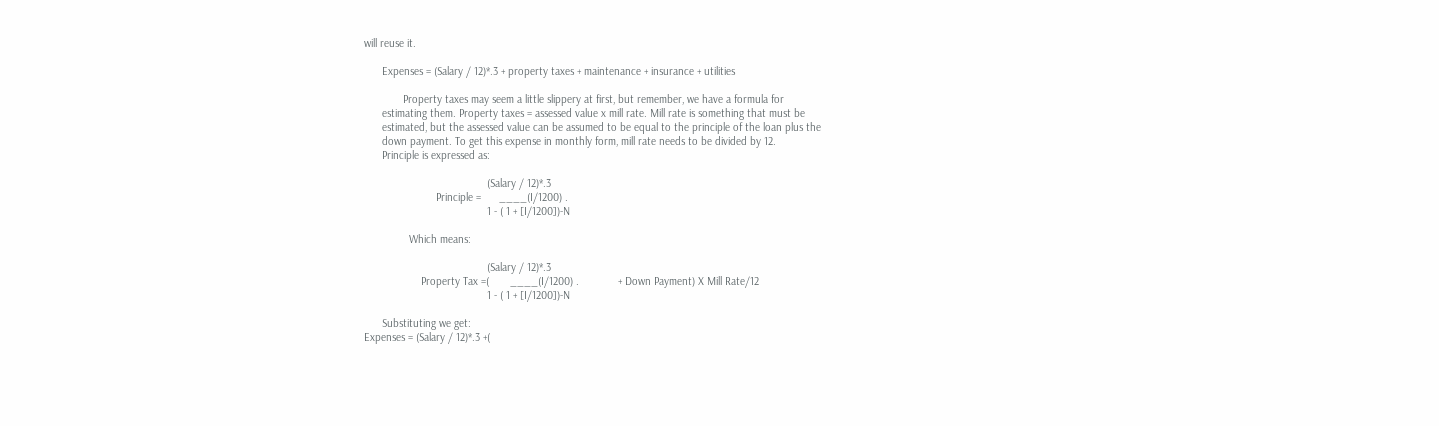will reuse it.

      Expenses = (Salary / 12)*.3 + property taxes + maintenance + insurance + utilities

             Property taxes may seem a little slippery at first, but remember, we have a formula for
      estimating them. Property taxes = assessed value x mill rate. Mill rate is something that must be
      estimated, but the assessed value can be assumed to be equal to the principle of the loan plus the
      down payment. To get this expense in monthly form, mill rate needs to be divided by 12.
      Principle is expressed as:

                                         (Salary / 12)*.3
                        Principle =      ____(I/1200) .
                                         1 - ( 1 + [I/1200])-N

               Which means:

                                         (Salary / 12)*.3
                   Property Tax =(       ____(I/1200) .             + Down Payment) X Mill Rate/12
                                         1 - ( 1 + [I/1200])-N

      Substituting we get:
Expenses = (Salary / 12)*.3 +(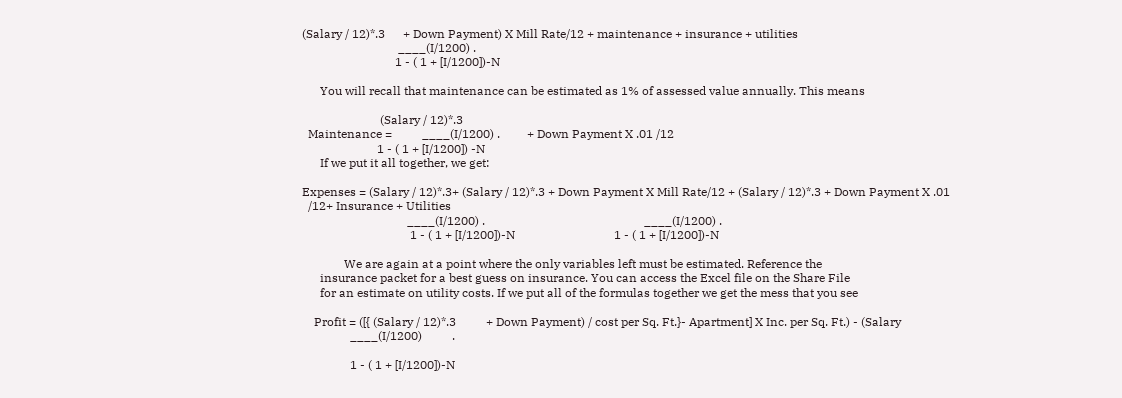(Salary / 12)*.3      + Down Payment) X Mill Rate/12 + maintenance + insurance + utilities
                                ____(I/1200) .
                               1 - ( 1 + [I/1200])-N

      You will recall that maintenance can be estimated as 1% of assessed value annually. This means

                          (Salary / 12)*.3
  Maintenance =          ____(I/1200) .         + Down Payment X .01 /12
                         1 - ( 1 + [I/1200]) -N
      If we put it all together, we get:

Expenses = (Salary / 12)*.3+ (Salary / 12)*.3 + Down Payment X Mill Rate/12 + (Salary / 12)*.3 + Down Payment X .01
  /12+ Insurance + Utilities
                                   ____(I/1200) .                                                     ____(I/1200) .
                                    1 - ( 1 + [I/1200])-N                                 1 - ( 1 + [I/1200])-N

              We are again at a point where the only variables left must be estimated. Reference the
      insurance packet for a best guess on insurance. You can access the Excel file on the Share File
      for an estimate on utility costs. If we put all of the formulas together we get the mess that you see

    Profit = ([{ (Salary / 12)*.3          + Down Payment) / cost per Sq. Ft.}- Apartment] X Inc. per Sq. Ft.) - (Salary
                ____(I/1200)          .

                1 - ( 1 + [I/1200])-N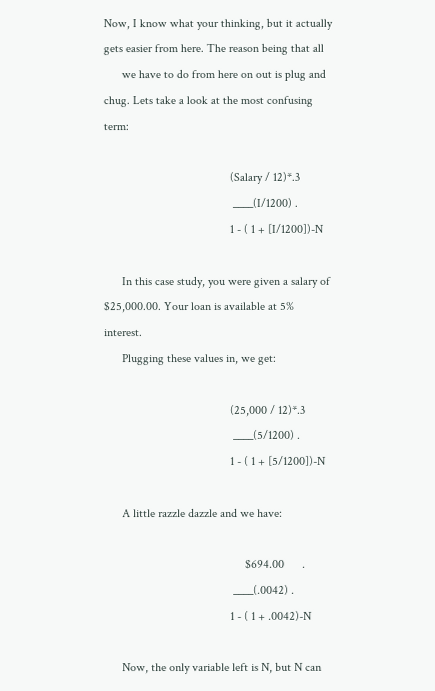Now, I know what your thinking, but it actually gets easier from here. The reason being that all
      we have to do from here on out is plug and chug. Lets take a look at the most confusing term:

                                          (Salary / 12)*.3
                                           ____(I/1200) .
                                          1 - ( 1 + [I/1200])-N

      In this case study, you were given a salary of $25,000.00. Your loan is available at 5% interest.
      Plugging these values in, we get:

                                          (25,000 / 12)*.3
                                           ____(5/1200) .
                                          1 - ( 1 + [5/1200])-N

      A little razzle dazzle and we have:

                                               $694.00      .
                                           ____(.0042) .
                                          1 - ( 1 + .0042)-N

      Now, the only variable left is N, but N can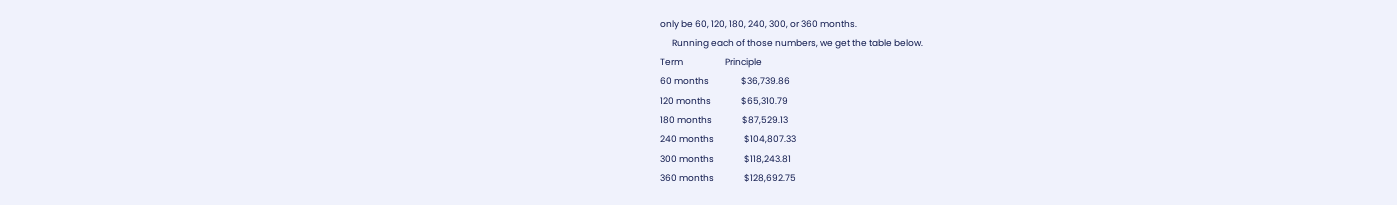only be 60, 120, 180, 240, 300, or 360 months.
      Running each of those numbers, we get the table below.
Term                     Principle
60 months                $36,739.86
120 months               $65,310.79
180 months               $87,529.13
240 months               $104,807.33
300 months               $118,243.81
360 months               $128,692.75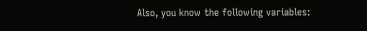Also, you know the following variables: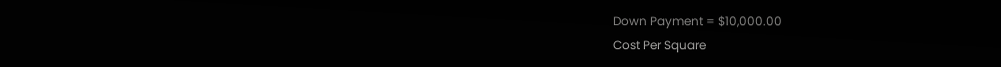Down Payment = $10,000.00
Cost Per Square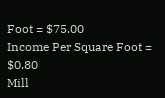Foot = $75.00
Income Per Square Foot = $0.80
Mill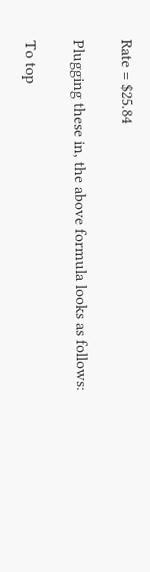Rate = $25.84

Plugging these in, the above formula looks as follows:

To top